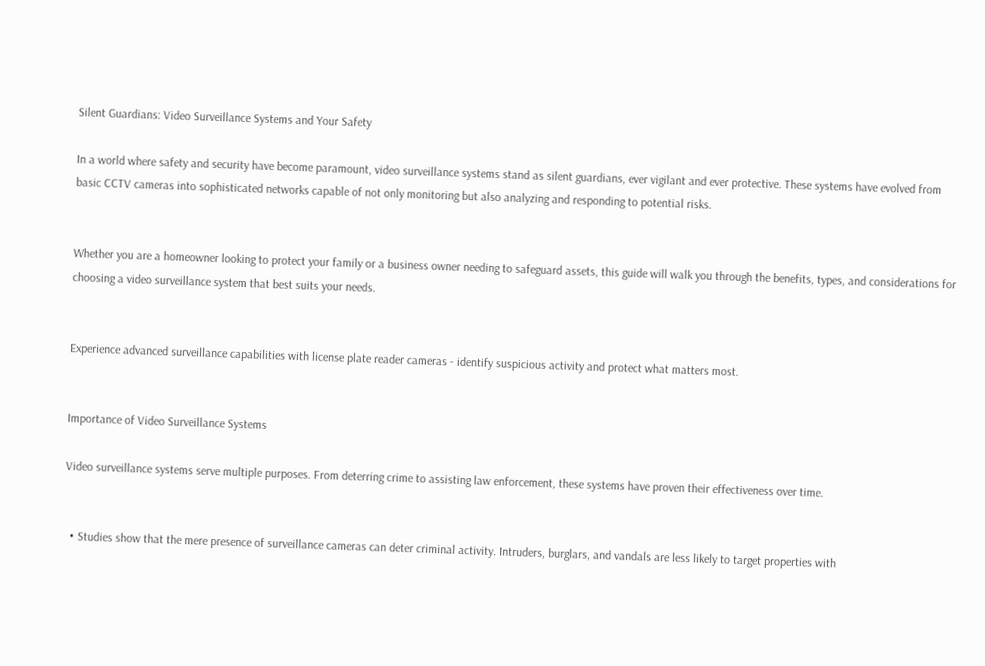Silent Guardians: Video Surveillance Systems and Your Safety

In a world where safety and security have become paramount, video surveillance systems stand as silent guardians, ever vigilant and ever protective. These systems have evolved from basic CCTV cameras into sophisticated networks capable of not only monitoring but also analyzing and responding to potential risks.


Whether you are a homeowner looking to protect your family or a business owner needing to safeguard assets, this guide will walk you through the benefits, types, and considerations for choosing a video surveillance system that best suits your needs.


Experience advanced surveillance capabilities with license plate reader cameras - identify suspicious activity and protect what matters most.


Importance of Video Surveillance Systems

Video surveillance systems serve multiple purposes. From deterring crime to assisting law enforcement, these systems have proven their effectiveness over time.


  • Studies show that the mere presence of surveillance cameras can deter criminal activity. Intruders, burglars, and vandals are less likely to target properties with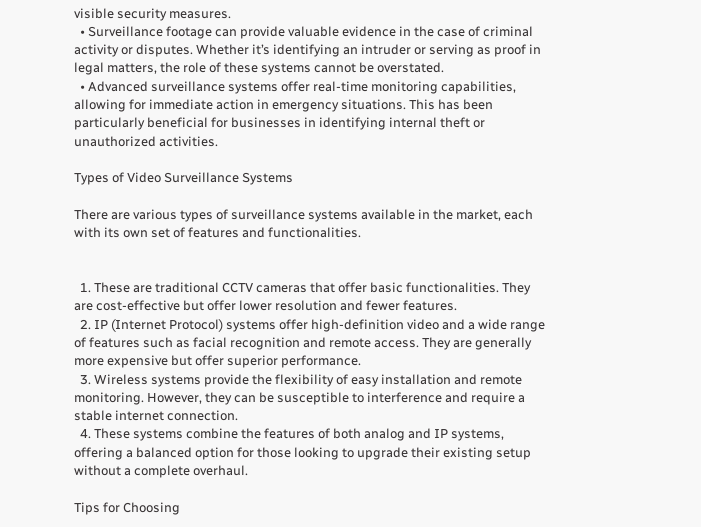visible security measures.
  • Surveillance footage can provide valuable evidence in the case of criminal activity or disputes. Whether it’s identifying an intruder or serving as proof in legal matters, the role of these systems cannot be overstated.
  • Advanced surveillance systems offer real-time monitoring capabilities, allowing for immediate action in emergency situations. This has been particularly beneficial for businesses in identifying internal theft or unauthorized activities.

Types of Video Surveillance Systems

There are various types of surveillance systems available in the market, each with its own set of features and functionalities.


  1. These are traditional CCTV cameras that offer basic functionalities. They are cost-effective but offer lower resolution and fewer features.
  2. IP (Internet Protocol) systems offer high-definition video and a wide range of features such as facial recognition and remote access. They are generally more expensive but offer superior performance.
  3. Wireless systems provide the flexibility of easy installation and remote monitoring. However, they can be susceptible to interference and require a stable internet connection.
  4. These systems combine the features of both analog and IP systems, offering a balanced option for those looking to upgrade their existing setup without a complete overhaul.

Tips for Choosing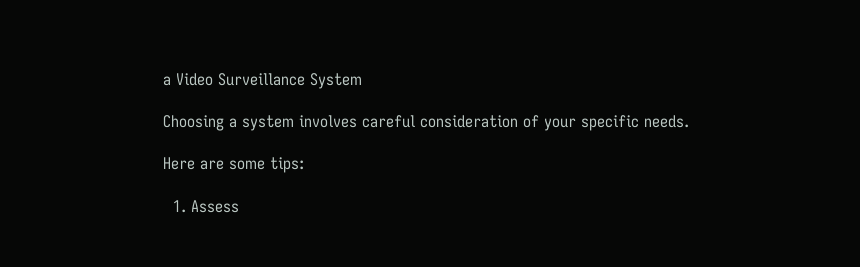a Video Surveillance System

Choosing a system involves careful consideration of your specific needs.

Here are some tips:

  1. Assess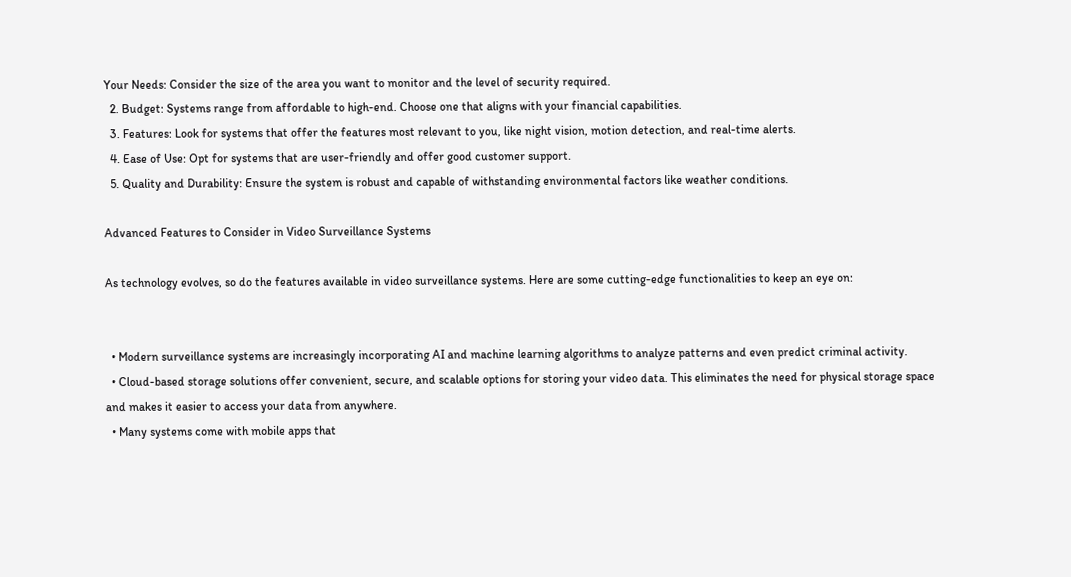Your Needs: Consider the size of the area you want to monitor and the level of security required.
  2. Budget: Systems range from affordable to high-end. Choose one that aligns with your financial capabilities.
  3. Features: Look for systems that offer the features most relevant to you, like night vision, motion detection, and real-time alerts.
  4. Ease of Use: Opt for systems that are user-friendly and offer good customer support.
  5. Quality and Durability: Ensure the system is robust and capable of withstanding environmental factors like weather conditions.

Advanced Features to Consider in Video Surveillance Systems

As technology evolves, so do the features available in video surveillance systems. Here are some cutting-edge functionalities to keep an eye on:


  • Modern surveillance systems are increasingly incorporating AI and machine learning algorithms to analyze patterns and even predict criminal activity.
  • Cloud-based storage solutions offer convenient, secure, and scalable options for storing your video data. This eliminates the need for physical storage space and makes it easier to access your data from anywhere.
  • Many systems come with mobile apps that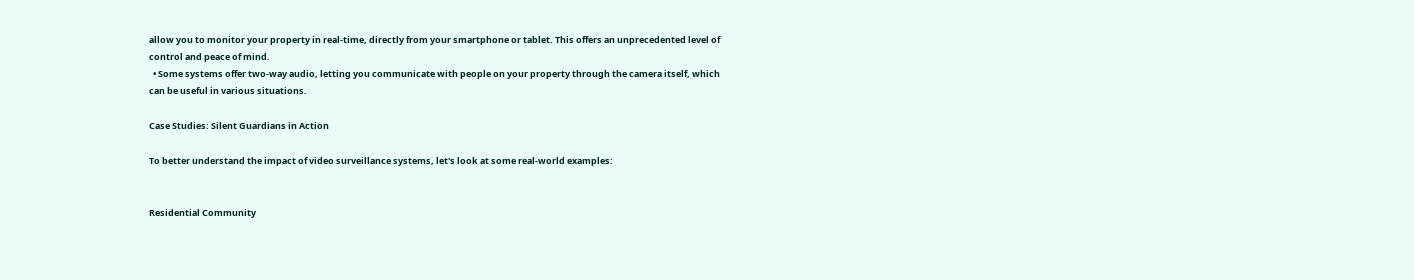allow you to monitor your property in real-time, directly from your smartphone or tablet. This offers an unprecedented level of control and peace of mind.
  • Some systems offer two-way audio, letting you communicate with people on your property through the camera itself, which can be useful in various situations.

Case Studies: Silent Guardians in Action

To better understand the impact of video surveillance systems, let's look at some real-world examples:


Residential Community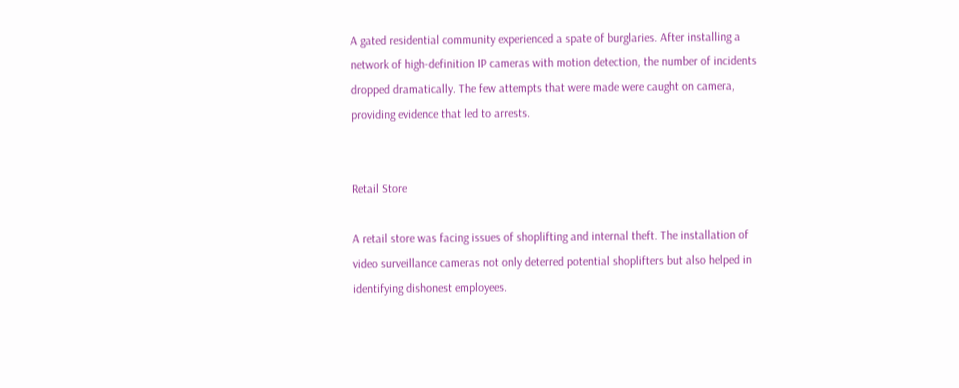A gated residential community experienced a spate of burglaries. After installing a network of high-definition IP cameras with motion detection, the number of incidents dropped dramatically. The few attempts that were made were caught on camera, providing evidence that led to arrests.


Retail Store

A retail store was facing issues of shoplifting and internal theft. The installation of video surveillance cameras not only deterred potential shoplifters but also helped in identifying dishonest employees.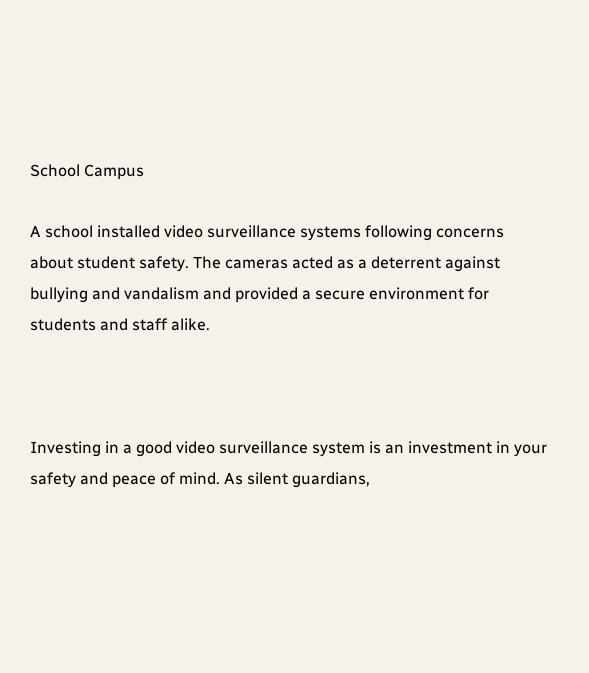School Campus

A school installed video surveillance systems following concerns about student safety. The cameras acted as a deterrent against bullying and vandalism and provided a secure environment for students and staff alike.



Investing in a good video surveillance system is an investment in your safety and peace of mind. As silent guardians,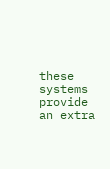these systems provide an extra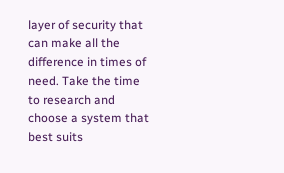layer of security that can make all the difference in times of need. Take the time to research and choose a system that best suits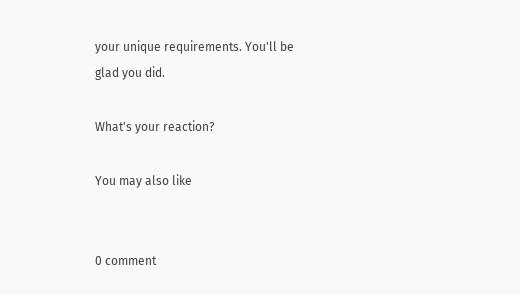your unique requirements. You'll be glad you did.

What's your reaction?

You may also like


0 comment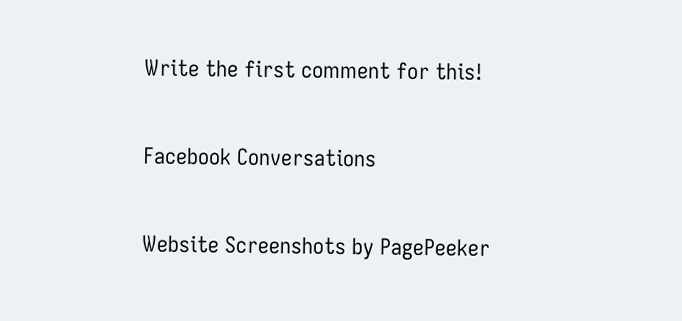Write the first comment for this!

Facebook Conversations

Website Screenshots by PagePeeker